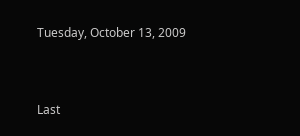Tuesday, October 13, 2009


Last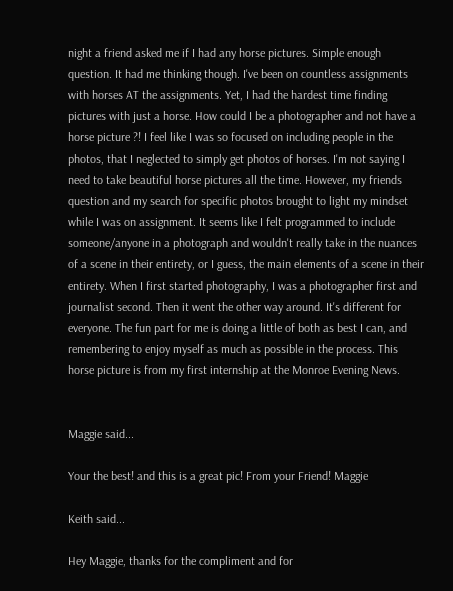night a friend asked me if I had any horse pictures. Simple enough question. It had me thinking though. I've been on countless assignments with horses AT the assignments. Yet, I had the hardest time finding pictures with just a horse. How could I be a photographer and not have a horse picture ?! I feel like I was so focused on including people in the photos, that I neglected to simply get photos of horses. I'm not saying I need to take beautiful horse pictures all the time. However, my friends question and my search for specific photos brought to light my mindset while I was on assignment. It seems like I felt programmed to include someone/anyone in a photograph and wouldn't really take in the nuances of a scene in their entirety, or I guess, the main elements of a scene in their entirety. When I first started photography, I was a photographer first and journalist second. Then it went the other way around. It's different for everyone. The fun part for me is doing a little of both as best I can, and remembering to enjoy myself as much as possible in the process. This horse picture is from my first internship at the Monroe Evening News.


Maggie said...

Your the best! and this is a great pic! From your Friend! Maggie

Keith said...

Hey Maggie, thanks for the compliment and for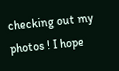checking out my photos ! I hope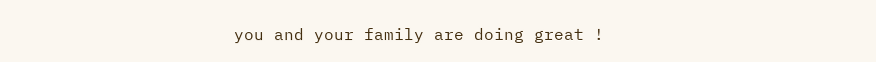you and your family are doing great !